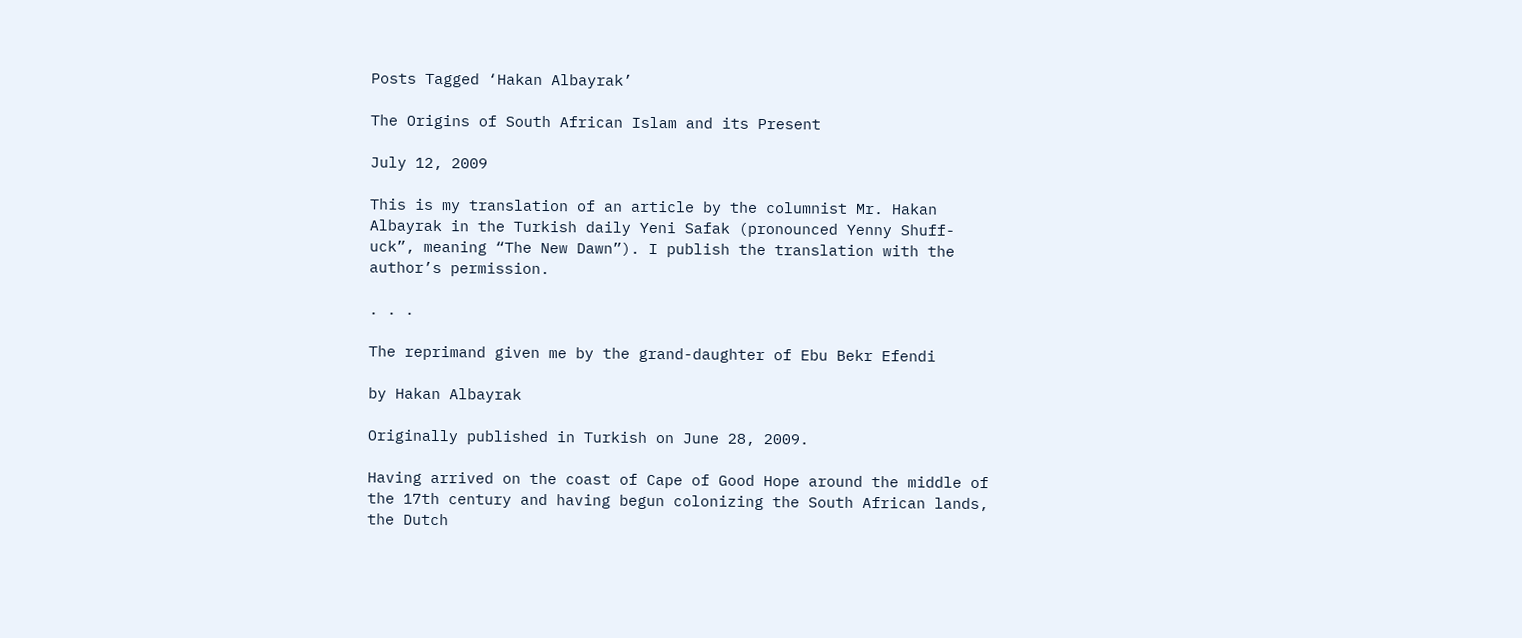Posts Tagged ‘Hakan Albayrak’

The Origins of South African Islam and its Present

July 12, 2009

This is my translation of an article by the columnist Mr. Hakan Albayrak in the Turkish daily Yeni Safak (pronounced Yenny Shuff-uck”, meaning “The New Dawn”). I publish the translation with the author’s permission.

. . .

The reprimand given me by the grand-daughter of Ebu Bekr Efendi

by Hakan Albayrak

Originally published in Turkish on June 28, 2009.

Having arrived on the coast of Cape of Good Hope around the middle of the 17th century and having begun colonizing the South African lands, the Dutch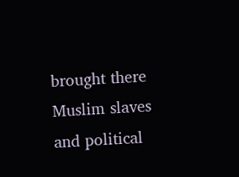brought there Muslim slaves and political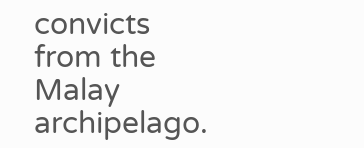convicts from the Malay archipelago.